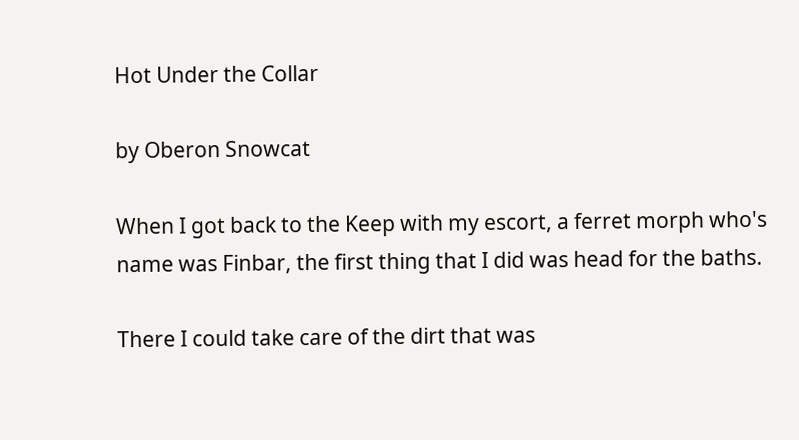Hot Under the Collar

by Oberon Snowcat

When I got back to the Keep with my escort, a ferret morph who's name was Finbar, the first thing that I did was head for the baths.

There I could take care of the dirt that was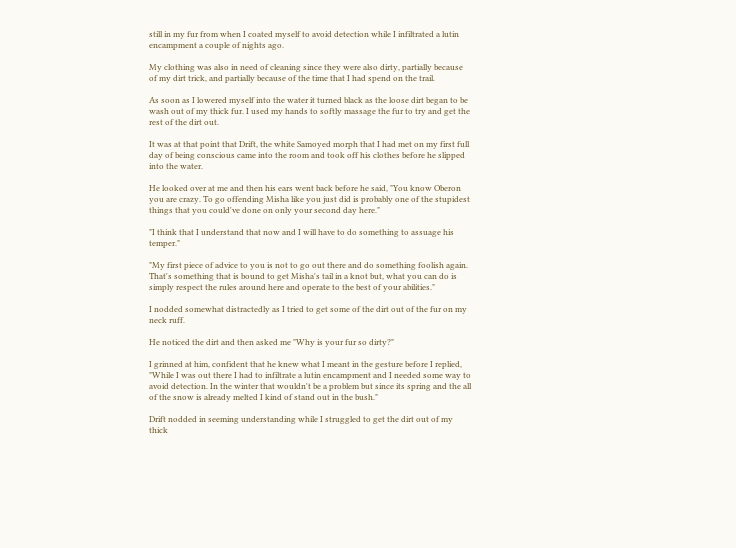still in my fur from when I coated myself to avoid detection while I infiltrated a lutin encampment a couple of nights ago.

My clothing was also in need of cleaning since they were also dirty, partially because of my dirt trick, and partially because of the time that I had spend on the trail.

As soon as I lowered myself into the water it turned black as the loose dirt began to be wash out of my thick fur. I used my hands to softly massage the fur to try and get the rest of the dirt out.

It was at that point that Drift, the white Samoyed morph that I had met on my first full day of being conscious came into the room and took off his clothes before he slipped into the water.

He looked over at me and then his ears went back before he said, "You know Oberon you are crazy. To go offending Misha like you just did is probably one of the stupidest things that you could've done on only your second day here."

"I think that I understand that now and I will have to do something to assuage his temper."

"My first piece of advice to you is not to go out there and do something foolish again. That's something that is bound to get Misha's tail in a knot but, what you can do is simply respect the rules around here and operate to the best of your abilities."

I nodded somewhat distractedly as I tried to get some of the dirt out of the fur on my neck ruff.

He noticed the dirt and then asked me "Why is your fur so dirty?"

I grinned at him, confident that he knew what I meant in the gesture before I replied, "While I was out there I had to infiltrate a lutin encampment and I needed some way to avoid detection. In the winter that wouldn't be a problem but since its spring and the all of the snow is already melted I kind of stand out in the bush."

Drift nodded in seeming understanding while I struggled to get the dirt out of my thick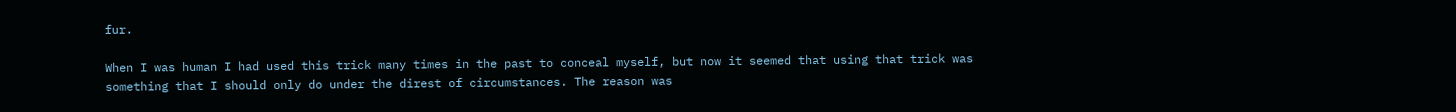fur.

When I was human I had used this trick many times in the past to conceal myself, but now it seemed that using that trick was something that I should only do under the direst of circumstances. The reason was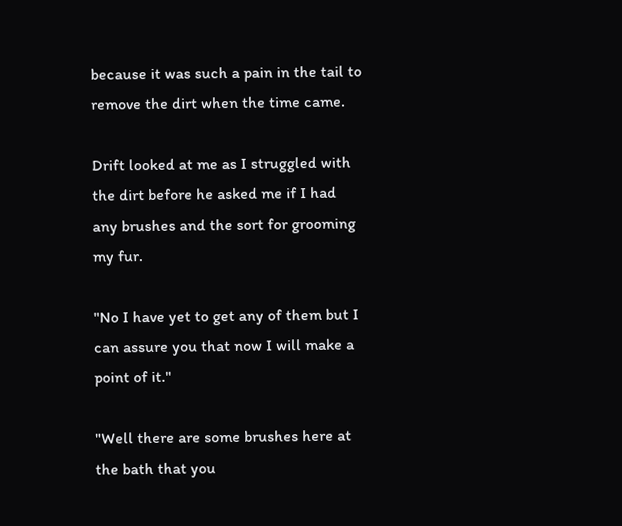because it was such a pain in the tail to remove the dirt when the time came.

Drift looked at me as I struggled with the dirt before he asked me if I had any brushes and the sort for grooming my fur.

"No I have yet to get any of them but I can assure you that now I will make a point of it."

"Well there are some brushes here at the bath that you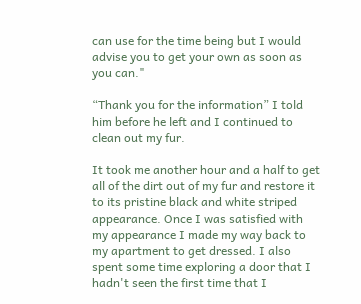can use for the time being but I would advise you to get your own as soon as you can."

“Thank you for the information” I told him before he left and I continued to clean out my fur.

It took me another hour and a half to get all of the dirt out of my fur and restore it to its pristine black and white striped appearance. Once I was satisfied with my appearance I made my way back to my apartment to get dressed. I also spent some time exploring a door that I hadn't seen the first time that I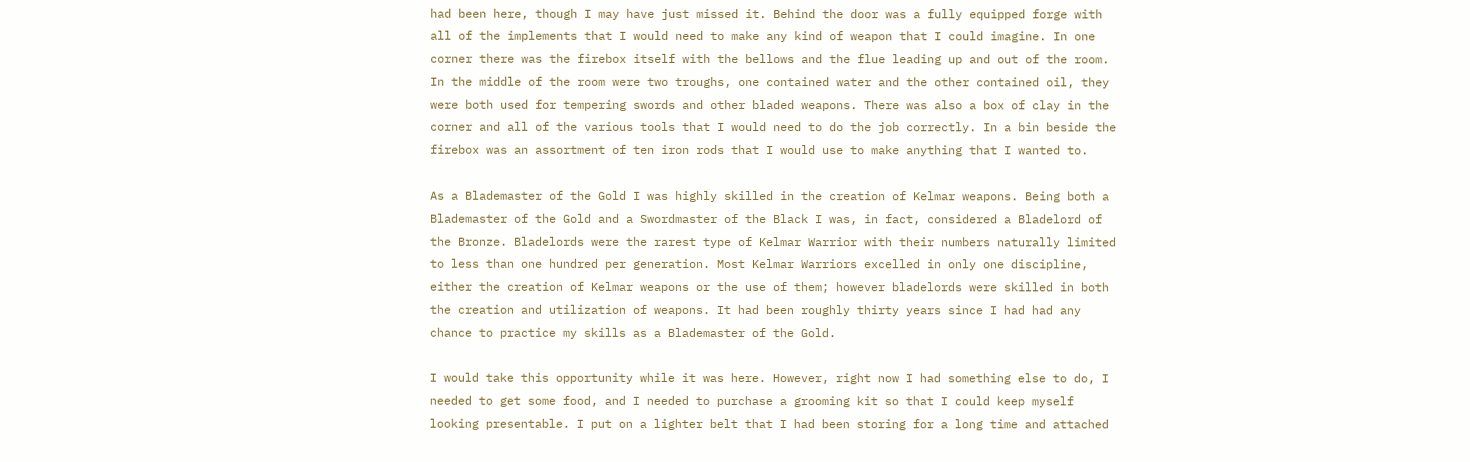had been here, though I may have just missed it. Behind the door was a fully equipped forge with all of the implements that I would need to make any kind of weapon that I could imagine. In one corner there was the firebox itself with the bellows and the flue leading up and out of the room. In the middle of the room were two troughs, one contained water and the other contained oil, they were both used for tempering swords and other bladed weapons. There was also a box of clay in the corner and all of the various tools that I would need to do the job correctly. In a bin beside the firebox was an assortment of ten iron rods that I would use to make anything that I wanted to.

As a Blademaster of the Gold I was highly skilled in the creation of Kelmar weapons. Being both a Blademaster of the Gold and a Swordmaster of the Black I was, in fact, considered a Bladelord of the Bronze. Bladelords were the rarest type of Kelmar Warrior with their numbers naturally limited to less than one hundred per generation. Most Kelmar Warriors excelled in only one discipline, either the creation of Kelmar weapons or the use of them; however bladelords were skilled in both the creation and utilization of weapons. It had been roughly thirty years since I had had any chance to practice my skills as a Blademaster of the Gold.

I would take this opportunity while it was here. However, right now I had something else to do, I needed to get some food, and I needed to purchase a grooming kit so that I could keep myself looking presentable. I put on a lighter belt that I had been storing for a long time and attached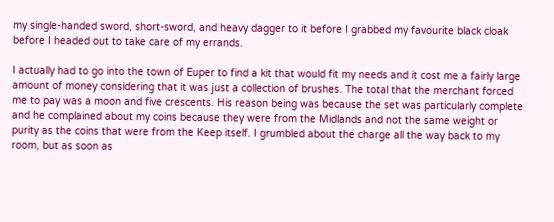my single-handed sword, short-sword, and heavy dagger to it before I grabbed my favourite black cloak before I headed out to take care of my errands.

I actually had to go into the town of Euper to find a kit that would fit my needs and it cost me a fairly large amount of money considering that it was just a collection of brushes. The total that the merchant forced me to pay was a moon and five crescents. His reason being was because the set was particularly complete and he complained about my coins because they were from the Midlands and not the same weight or purity as the coins that were from the Keep itself. I grumbled about the charge all the way back to my room, but as soon as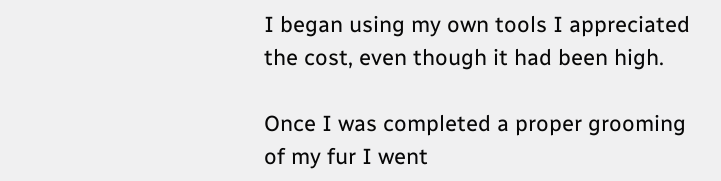I began using my own tools I appreciated the cost, even though it had been high.

Once I was completed a proper grooming of my fur I went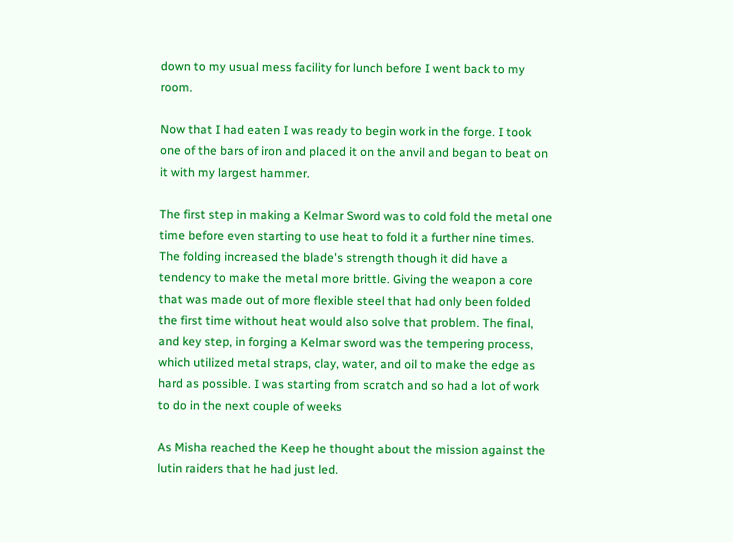down to my usual mess facility for lunch before I went back to my room.

Now that I had eaten I was ready to begin work in the forge. I took one of the bars of iron and placed it on the anvil and began to beat on it with my largest hammer.

The first step in making a Kelmar Sword was to cold fold the metal one time before even starting to use heat to fold it a further nine times. The folding increased the blade's strength though it did have a tendency to make the metal more brittle. Giving the weapon a core that was made out of more flexible steel that had only been folded the first time without heat would also solve that problem. The final, and key step, in forging a Kelmar sword was the tempering process, which utilized metal straps, clay, water, and oil to make the edge as hard as possible. I was starting from scratch and so had a lot of work to do in the next couple of weeks

As Misha reached the Keep he thought about the mission against the lutin raiders that he had just led.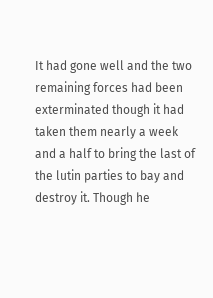It had gone well and the two remaining forces had been exterminated though it had taken them nearly a week and a half to bring the last of the lutin parties to bay and destroy it. Though he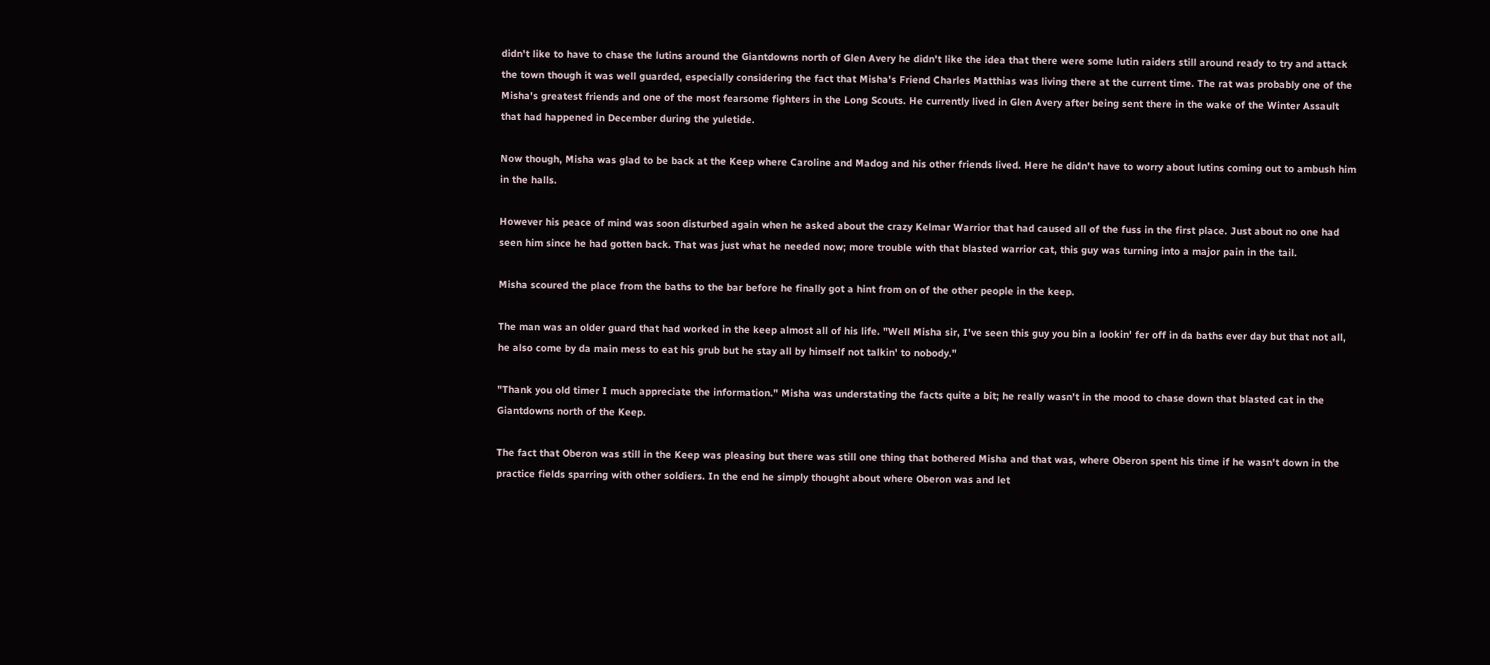didn't like to have to chase the lutins around the Giantdowns north of Glen Avery he didn't like the idea that there were some lutin raiders still around ready to try and attack the town though it was well guarded, especially considering the fact that Misha's Friend Charles Matthias was living there at the current time. The rat was probably one of the Misha's greatest friends and one of the most fearsome fighters in the Long Scouts. He currently lived in Glen Avery after being sent there in the wake of the Winter Assault that had happened in December during the yuletide.

Now though, Misha was glad to be back at the Keep where Caroline and Madog and his other friends lived. Here he didn't have to worry about lutins coming out to ambush him in the halls.

However his peace of mind was soon disturbed again when he asked about the crazy Kelmar Warrior that had caused all of the fuss in the first place. Just about no one had seen him since he had gotten back. That was just what he needed now; more trouble with that blasted warrior cat, this guy was turning into a major pain in the tail.

Misha scoured the place from the baths to the bar before he finally got a hint from on of the other people in the keep.

The man was an older guard that had worked in the keep almost all of his life. "Well Misha sir, I've seen this guy you bin a lookin' fer off in da baths ever day but that not all, he also come by da main mess to eat his grub but he stay all by himself not talkin' to nobody."

"Thank you old timer I much appreciate the information." Misha was understating the facts quite a bit; he really wasn't in the mood to chase down that blasted cat in the Giantdowns north of the Keep.

The fact that Oberon was still in the Keep was pleasing but there was still one thing that bothered Misha and that was, where Oberon spent his time if he wasn't down in the practice fields sparring with other soldiers. In the end he simply thought about where Oberon was and let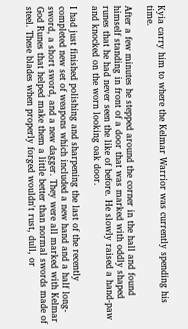Kyia carry him to where the Kelmar Warrior was currently spending his time.

After a few minutes he stepped around the corner in the hall and found himself standing in front of a door that was marked with oddly shaped runes that he had never seen the like of before. He slowly raised a hand-paw and knocked on the worn looking oak door.

I had just finished polishing and sharpening the last of the recently completed new set of weapons which included a new hand and a half long-sword, a short sword, and a new dagger. They were all marked with Kelmar God Runes that helped make them a little better than normal swords made of steel. These blades when properly forged wouldn't rust, dull, or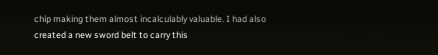chip making them almost incalculably valuable. I had also created a new sword belt to carry this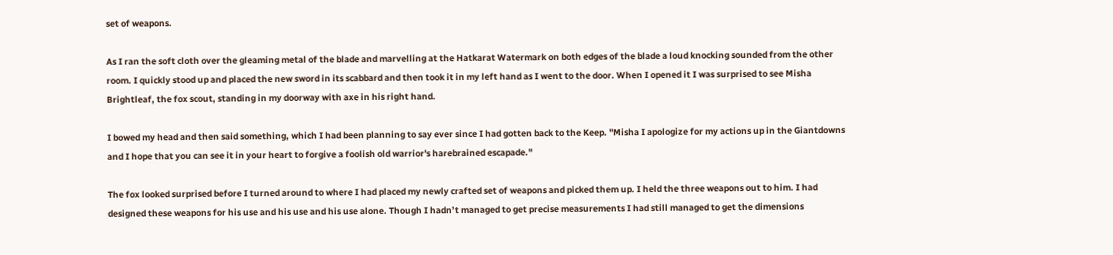set of weapons.

As I ran the soft cloth over the gleaming metal of the blade and marvelling at the Hatkarat Watermark on both edges of the blade a loud knocking sounded from the other room. I quickly stood up and placed the new sword in its scabbard and then took it in my left hand as I went to the door. When I opened it I was surprised to see Misha Brightleaf, the fox scout, standing in my doorway with axe in his right hand.

I bowed my head and then said something, which I had been planning to say ever since I had gotten back to the Keep. "Misha I apologize for my actions up in the Giantdowns and I hope that you can see it in your heart to forgive a foolish old warrior's harebrained escapade."

The fox looked surprised before I turned around to where I had placed my newly crafted set of weapons and picked them up. I held the three weapons out to him. I had designed these weapons for his use and his use and his use alone. Though I hadn’t managed to get precise measurements I had still managed to get the dimensions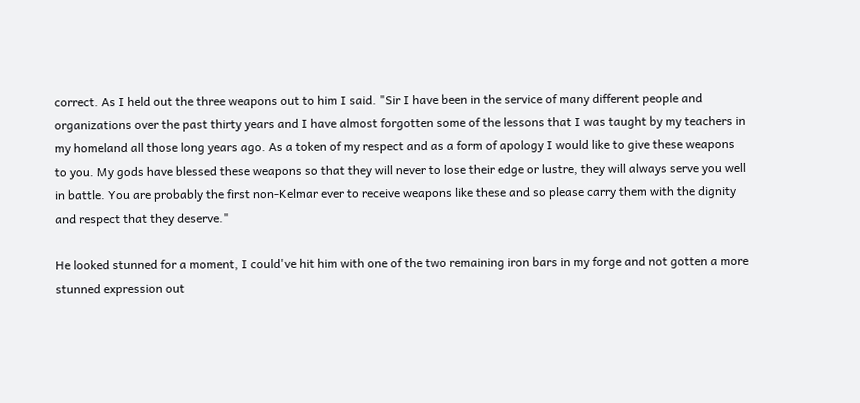correct. As I held out the three weapons out to him I said. "Sir I have been in the service of many different people and organizations over the past thirty years and I have almost forgotten some of the lessons that I was taught by my teachers in my homeland all those long years ago. As a token of my respect and as a form of apology I would like to give these weapons to you. My gods have blessed these weapons so that they will never to lose their edge or lustre, they will always serve you well in battle. You are probably the first non-Kelmar ever to receive weapons like these and so please carry them with the dignity and respect that they deserve."

He looked stunned for a moment, I could've hit him with one of the two remaining iron bars in my forge and not gotten a more stunned expression out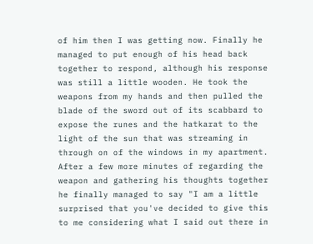of him then I was getting now. Finally he managed to put enough of his head back together to respond, although his response was still a little wooden. He took the weapons from my hands and then pulled the blade of the sword out of its scabbard to expose the runes and the hatkarat to the light of the sun that was streaming in through on of the windows in my apartment. After a few more minutes of regarding the weapon and gathering his thoughts together he finally managed to say "I am a little surprised that you've decided to give this to me considering what I said out there in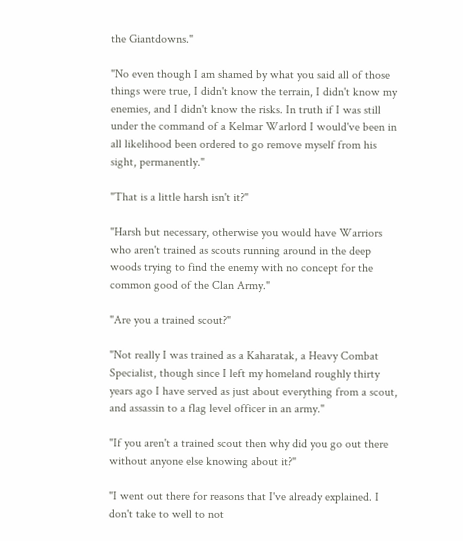the Giantdowns."

"No even though I am shamed by what you said all of those things were true, I didn't know the terrain, I didn't know my enemies, and I didn't know the risks. In truth if I was still under the command of a Kelmar Warlord I would've been in all likelihood been ordered to go remove myself from his sight, permanently."

"That is a little harsh isn't it?"

"Harsh but necessary, otherwise you would have Warriors who aren't trained as scouts running around in the deep woods trying to find the enemy with no concept for the common good of the Clan Army."

"Are you a trained scout?"

"Not really I was trained as a Kaharatak, a Heavy Combat Specialist, though since I left my homeland roughly thirty years ago I have served as just about everything from a scout, and assassin to a flag level officer in an army."

"If you aren't a trained scout then why did you go out there without anyone else knowing about it?"

"I went out there for reasons that I've already explained. I don't take to well to not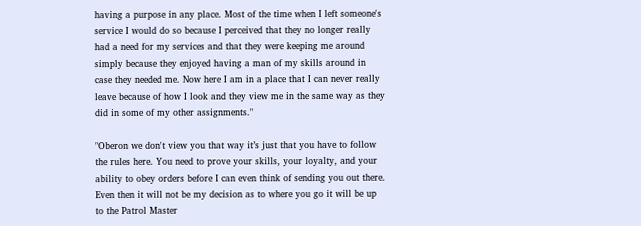having a purpose in any place. Most of the time when I left someone's service I would do so because I perceived that they no longer really had a need for my services and that they were keeping me around simply because they enjoyed having a man of my skills around in case they needed me. Now here I am in a place that I can never really leave because of how I look and they view me in the same way as they did in some of my other assignments."

"Oberon we don't view you that way it’s just that you have to follow the rules here. You need to prove your skills, your loyalty, and your ability to obey orders before I can even think of sending you out there. Even then it will not be my decision as to where you go it will be up to the Patrol Master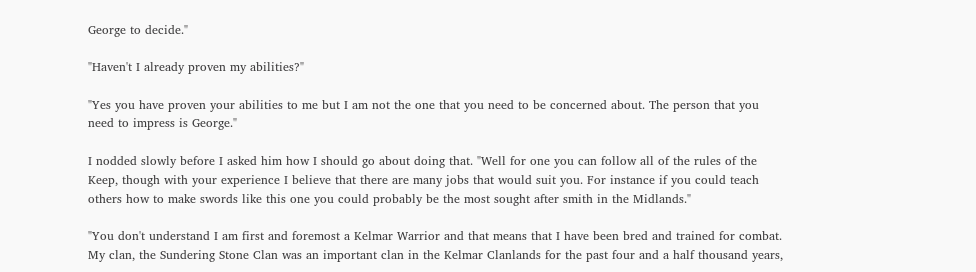George to decide."

"Haven't I already proven my abilities?"

"Yes you have proven your abilities to me but I am not the one that you need to be concerned about. The person that you need to impress is George."

I nodded slowly before I asked him how I should go about doing that. "Well for one you can follow all of the rules of the Keep, though with your experience I believe that there are many jobs that would suit you. For instance if you could teach others how to make swords like this one you could probably be the most sought after smith in the Midlands."

"You don't understand I am first and foremost a Kelmar Warrior and that means that I have been bred and trained for combat. My clan, the Sundering Stone Clan was an important clan in the Kelmar Clanlands for the past four and a half thousand years,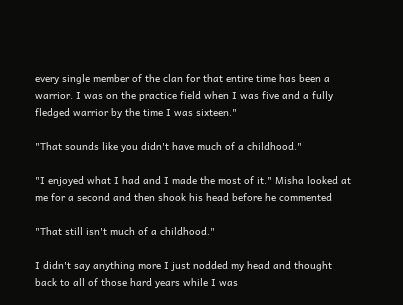every single member of the clan for that entire time has been a warrior. I was on the practice field when I was five and a fully fledged warrior by the time I was sixteen."

"That sounds like you didn't have much of a childhood."

"I enjoyed what I had and I made the most of it." Misha looked at me for a second and then shook his head before he commented

"That still isn't much of a childhood."

I didn't say anything more I just nodded my head and thought back to all of those hard years while I was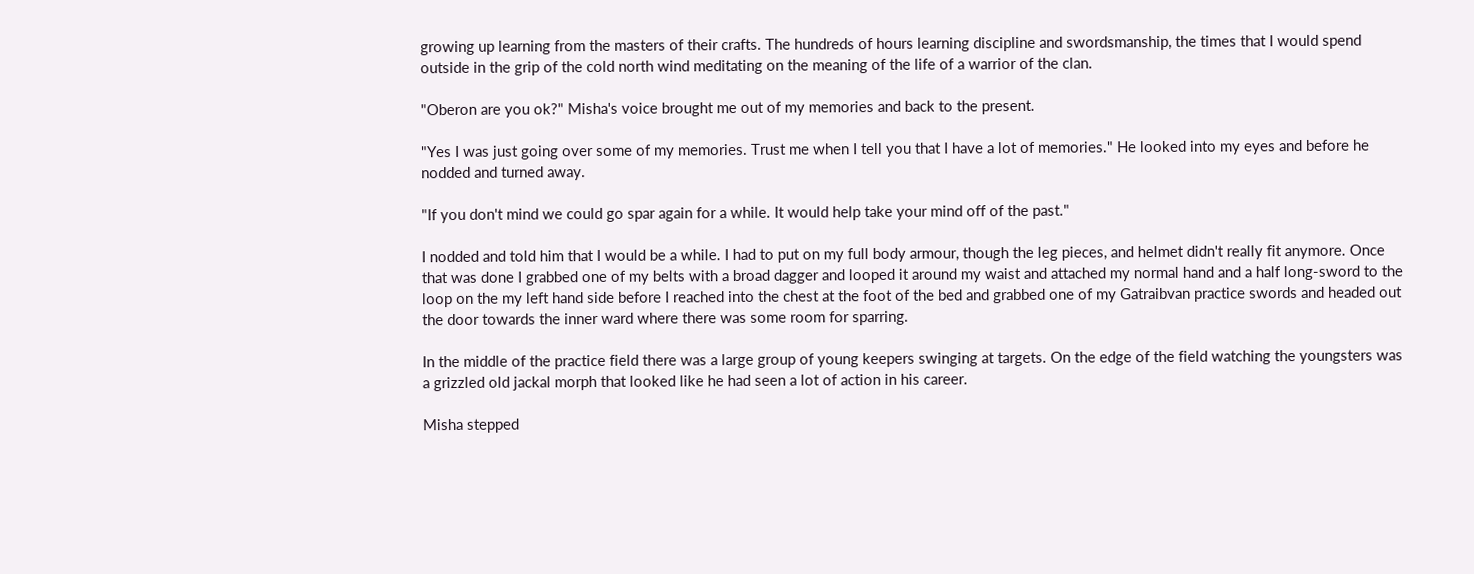growing up learning from the masters of their crafts. The hundreds of hours learning discipline and swordsmanship, the times that I would spend outside in the grip of the cold north wind meditating on the meaning of the life of a warrior of the clan.

"Oberon are you ok?" Misha's voice brought me out of my memories and back to the present.

"Yes I was just going over some of my memories. Trust me when I tell you that I have a lot of memories." He looked into my eyes and before he nodded and turned away.

"If you don't mind we could go spar again for a while. It would help take your mind off of the past."

I nodded and told him that I would be a while. I had to put on my full body armour, though the leg pieces, and helmet didn't really fit anymore. Once that was done I grabbed one of my belts with a broad dagger and looped it around my waist and attached my normal hand and a half long-sword to the loop on the my left hand side before I reached into the chest at the foot of the bed and grabbed one of my Gatraibvan practice swords and headed out the door towards the inner ward where there was some room for sparring.

In the middle of the practice field there was a large group of young keepers swinging at targets. On the edge of the field watching the youngsters was a grizzled old jackal morph that looked like he had seen a lot of action in his career.

Misha stepped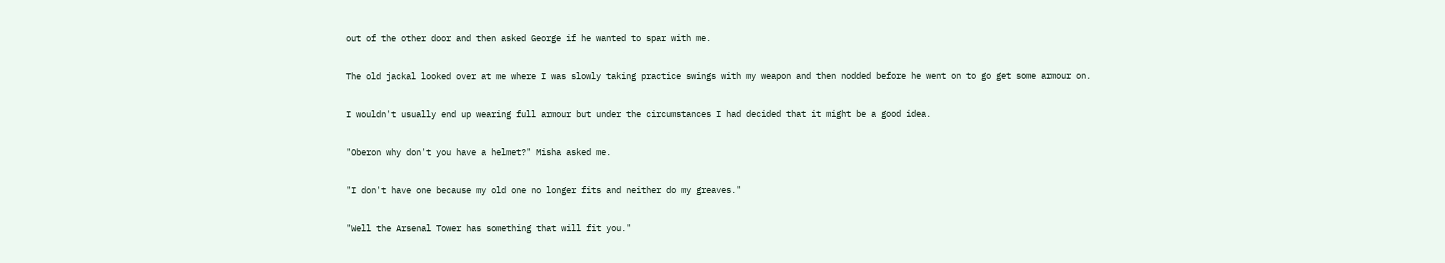out of the other door and then asked George if he wanted to spar with me.

The old jackal looked over at me where I was slowly taking practice swings with my weapon and then nodded before he went on to go get some armour on.

I wouldn't usually end up wearing full armour but under the circumstances I had decided that it might be a good idea.

"Oberon why don't you have a helmet?" Misha asked me.

"I don't have one because my old one no longer fits and neither do my greaves."

"Well the Arsenal Tower has something that will fit you."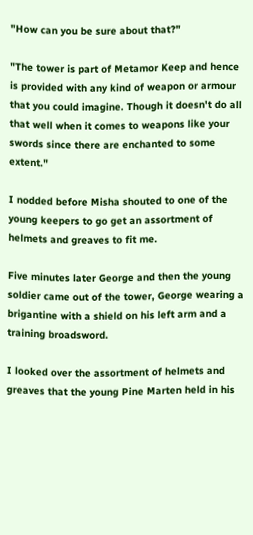"How can you be sure about that?"

"The tower is part of Metamor Keep and hence is provided with any kind of weapon or armour that you could imagine. Though it doesn't do all that well when it comes to weapons like your swords since there are enchanted to some extent."

I nodded before Misha shouted to one of the young keepers to go get an assortment of helmets and greaves to fit me.

Five minutes later George and then the young soldier came out of the tower, George wearing a brigantine with a shield on his left arm and a training broadsword.

I looked over the assortment of helmets and greaves that the young Pine Marten held in his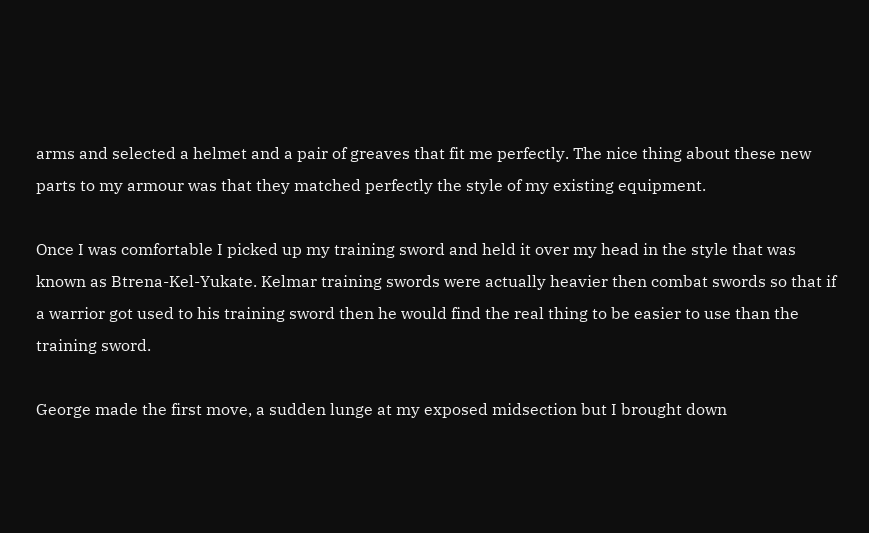arms and selected a helmet and a pair of greaves that fit me perfectly. The nice thing about these new parts to my armour was that they matched perfectly the style of my existing equipment.

Once I was comfortable I picked up my training sword and held it over my head in the style that was known as Btrena-Kel-Yukate. Kelmar training swords were actually heavier then combat swords so that if a warrior got used to his training sword then he would find the real thing to be easier to use than the training sword.

George made the first move, a sudden lunge at my exposed midsection but I brought down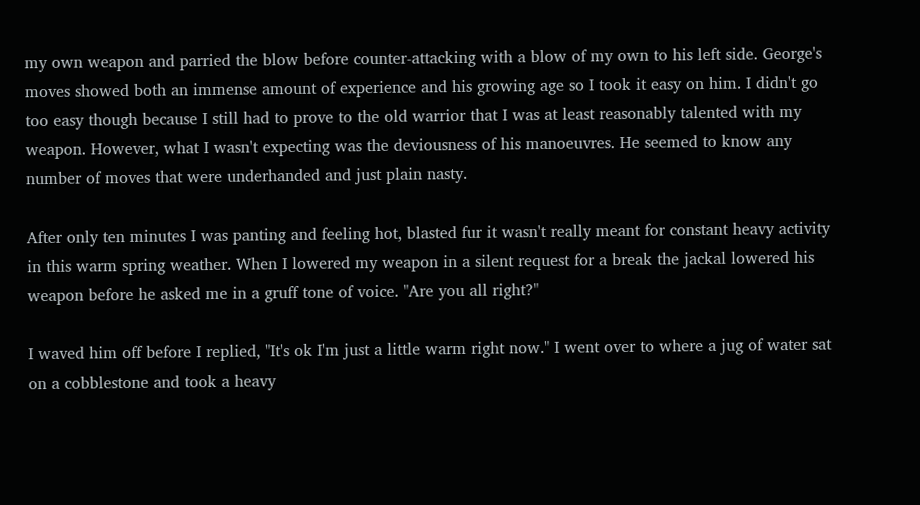my own weapon and parried the blow before counter-attacking with a blow of my own to his left side. George's moves showed both an immense amount of experience and his growing age so I took it easy on him. I didn't go too easy though because I still had to prove to the old warrior that I was at least reasonably talented with my weapon. However, what I wasn't expecting was the deviousness of his manoeuvres. He seemed to know any number of moves that were underhanded and just plain nasty.

After only ten minutes I was panting and feeling hot, blasted fur it wasn't really meant for constant heavy activity in this warm spring weather. When I lowered my weapon in a silent request for a break the jackal lowered his weapon before he asked me in a gruff tone of voice. "Are you all right?"

I waved him off before I replied, "It's ok I'm just a little warm right now." I went over to where a jug of water sat on a cobblestone and took a heavy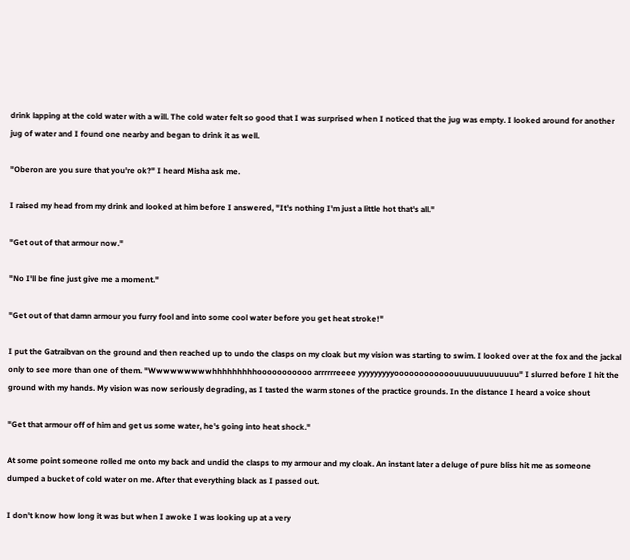drink lapping at the cold water with a will. The cold water felt so good that I was surprised when I noticed that the jug was empty. I looked around for another jug of water and I found one nearby and began to drink it as well.

"Oberon are you sure that you're ok?" I heard Misha ask me.

I raised my head from my drink and looked at him before I answered, "It's nothing I'm just a little hot that's all."

"Get out of that armour now."

"No I'll be fine just give me a moment."

"Get out of that damn armour you furry fool and into some cool water before you get heat stroke!"

I put the Gatraibvan on the ground and then reached up to undo the clasps on my cloak but my vision was starting to swim. I looked over at the fox and the jackal only to see more than one of them. "Wwwwwwwwwhhhhhhhhhooooooooooo arrrrrreeee yyyyyyyyyoooooooooooouuuuuuuuuuuuu" I slurred before I hit the ground with my hands. My vision was now seriously degrading, as I tasted the warm stones of the practice grounds. In the distance I heard a voice shout

"Get that armour off of him and get us some water, he's going into heat shock."

At some point someone rolled me onto my back and undid the clasps to my armour and my cloak. An instant later a deluge of pure bliss hit me as someone dumped a bucket of cold water on me. After that everything black as I passed out.

I don't know how long it was but when I awoke I was looking up at a very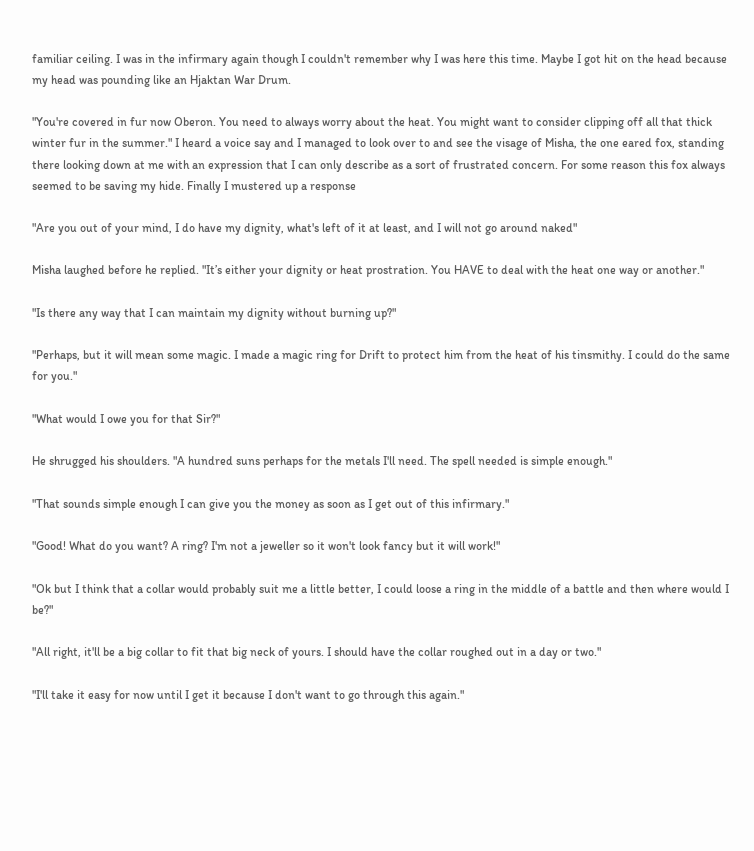familiar ceiling. I was in the infirmary again though I couldn't remember why I was here this time. Maybe I got hit on the head because my head was pounding like an Hjaktan War Drum.

"You're covered in fur now Oberon. You need to always worry about the heat. You might want to consider clipping off all that thick winter fur in the summer." I heard a voice say and I managed to look over to and see the visage of Misha, the one eared fox, standing there looking down at me with an expression that I can only describe as a sort of frustrated concern. For some reason this fox always seemed to be saving my hide. Finally I mustered up a response

"Are you out of your mind, I do have my dignity, what's left of it at least, and I will not go around naked"

Misha laughed before he replied. "It’s either your dignity or heat prostration. You HAVE to deal with the heat one way or another."

"Is there any way that I can maintain my dignity without burning up?"

"Perhaps, but it will mean some magic. I made a magic ring for Drift to protect him from the heat of his tinsmithy. I could do the same for you."

"What would I owe you for that Sir?"

He shrugged his shoulders. "A hundred suns perhaps for the metals I'll need. The spell needed is simple enough."

"That sounds simple enough I can give you the money as soon as I get out of this infirmary."

"Good! What do you want? A ring? I'm not a jeweller so it won't look fancy but it will work!"

"Ok but I think that a collar would probably suit me a little better, I could loose a ring in the middle of a battle and then where would I be?"

"All right, it'll be a big collar to fit that big neck of yours. I should have the collar roughed out in a day or two."

"I'll take it easy for now until I get it because I don't want to go through this again."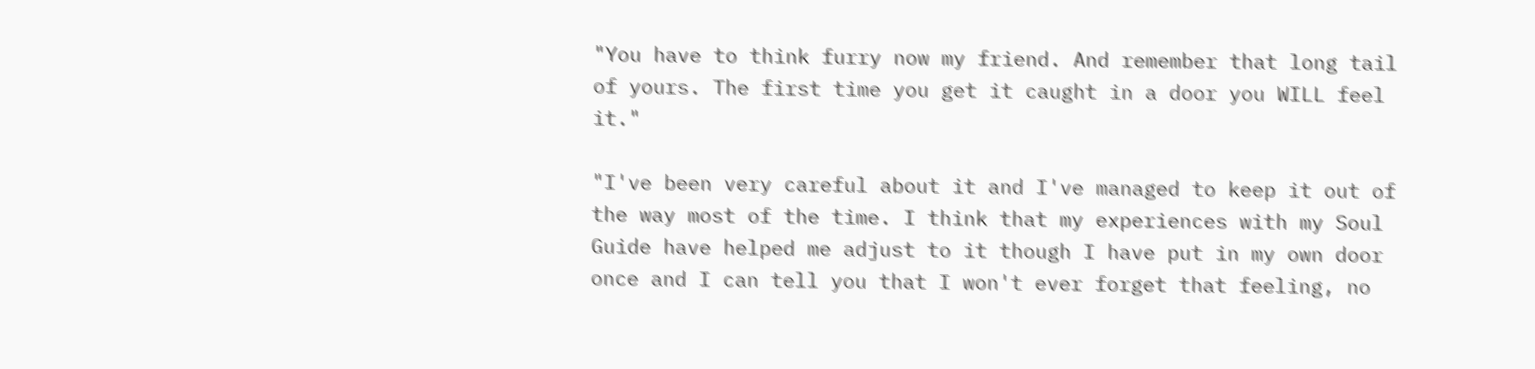"You have to think furry now my friend. And remember that long tail of yours. The first time you get it caught in a door you WILL feel it."

"I've been very careful about it and I've managed to keep it out of the way most of the time. I think that my experiences with my Soul Guide have helped me adjust to it though I have put in my own door once and I can tell you that I won't ever forget that feeling, no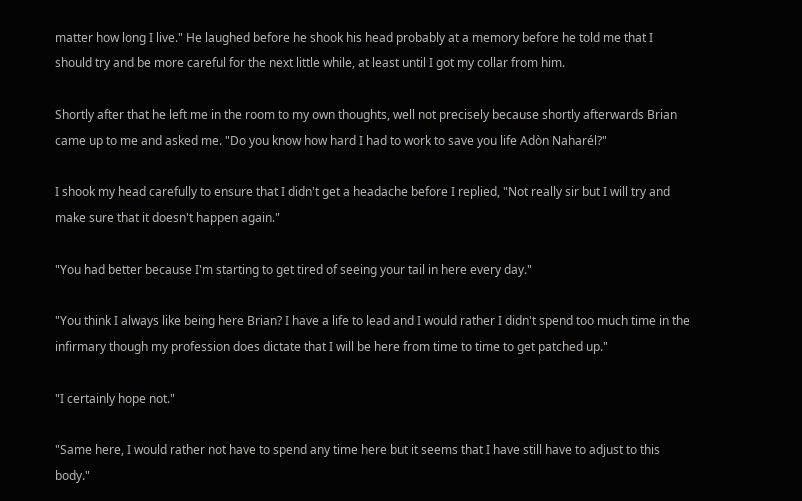matter how long I live." He laughed before he shook his head probably at a memory before he told me that I should try and be more careful for the next little while, at least until I got my collar from him.

Shortly after that he left me in the room to my own thoughts, well not precisely because shortly afterwards Brian came up to me and asked me. "Do you know how hard I had to work to save you life Adòn Naharél?"

I shook my head carefully to ensure that I didn't get a headache before I replied, "Not really sir but I will try and make sure that it doesn't happen again."

"You had better because I'm starting to get tired of seeing your tail in here every day."

"You think I always like being here Brian? I have a life to lead and I would rather I didn't spend too much time in the infirmary though my profession does dictate that I will be here from time to time to get patched up."

"I certainly hope not."

"Same here, I would rather not have to spend any time here but it seems that I have still have to adjust to this body."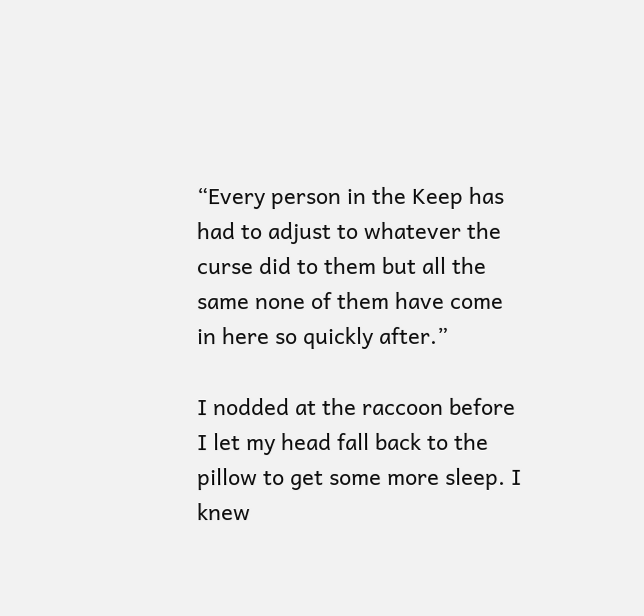“Every person in the Keep has had to adjust to whatever the curse did to them but all the same none of them have come in here so quickly after.”

I nodded at the raccoon before I let my head fall back to the pillow to get some more sleep. I knew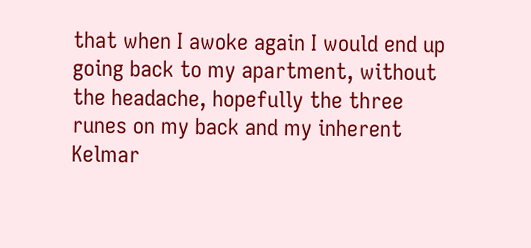that when I awoke again I would end up going back to my apartment, without the headache, hopefully the three runes on my back and my inherent Kelmar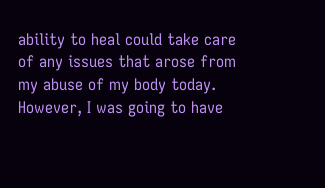ability to heal could take care of any issues that arose from my abuse of my body today. However, I was going to have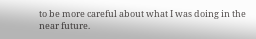to be more careful about what I was doing in the near future.